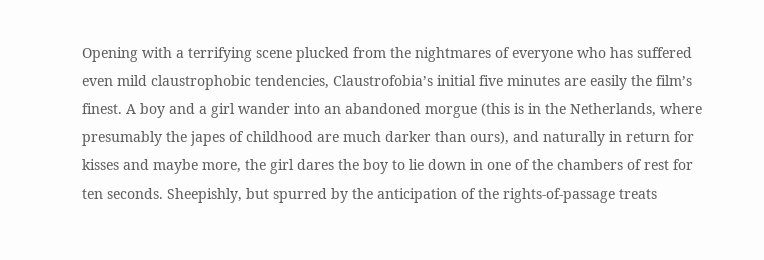Opening with a terrifying scene plucked from the nightmares of everyone who has suffered even mild claustrophobic tendencies, Claustrofobia’s initial five minutes are easily the film’s finest. A boy and a girl wander into an abandoned morgue (this is in the Netherlands, where presumably the japes of childhood are much darker than ours), and naturally in return for kisses and maybe more, the girl dares the boy to lie down in one of the chambers of rest for ten seconds. Sheepishly, but spurred by the anticipation of the rights-of-passage treats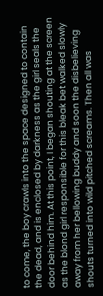to come, the boy crawls into the space designed to contain the dead, and is enclosed by darkness as the girl seals the door behind him. At this point, I began shouting at the screen as the blond girl responsible for this bleak bet walked slowly away from her bellowing buddy and soon the disbelieving shouts turned into wild pitched screams. Then all was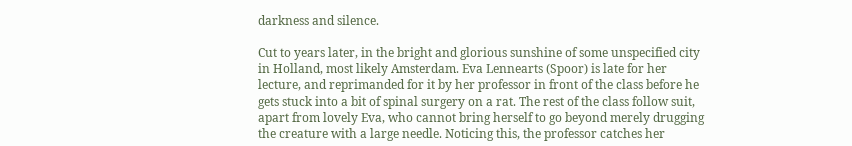darkness and silence.

Cut to years later, in the bright and glorious sunshine of some unspecified city in Holland, most likely Amsterdam. Eva Lennearts (Spoor) is late for her lecture, and reprimanded for it by her professor in front of the class before he gets stuck into a bit of spinal surgery on a rat. The rest of the class follow suit, apart from lovely Eva, who cannot bring herself to go beyond merely drugging the creature with a large needle. Noticing this, the professor catches her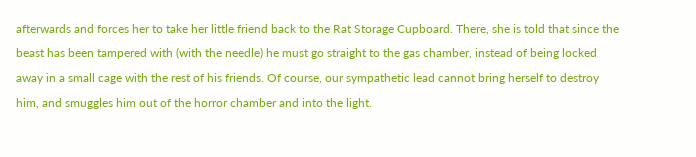afterwards and forces her to take her little friend back to the Rat Storage Cupboard. There, she is told that since the beast has been tampered with (with the needle) he must go straight to the gas chamber, instead of being locked away in a small cage with the rest of his friends. Of course, our sympathetic lead cannot bring herself to destroy him, and smuggles him out of the horror chamber and into the light.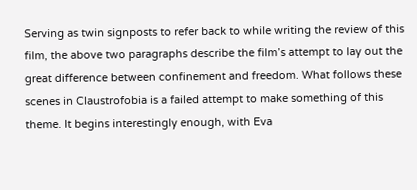Serving as twin signposts to refer back to while writing the review of this film, the above two paragraphs describe the film’s attempt to lay out the great difference between confinement and freedom. What follows these scenes in Claustrofobia is a failed attempt to make something of this theme. It begins interestingly enough, with Eva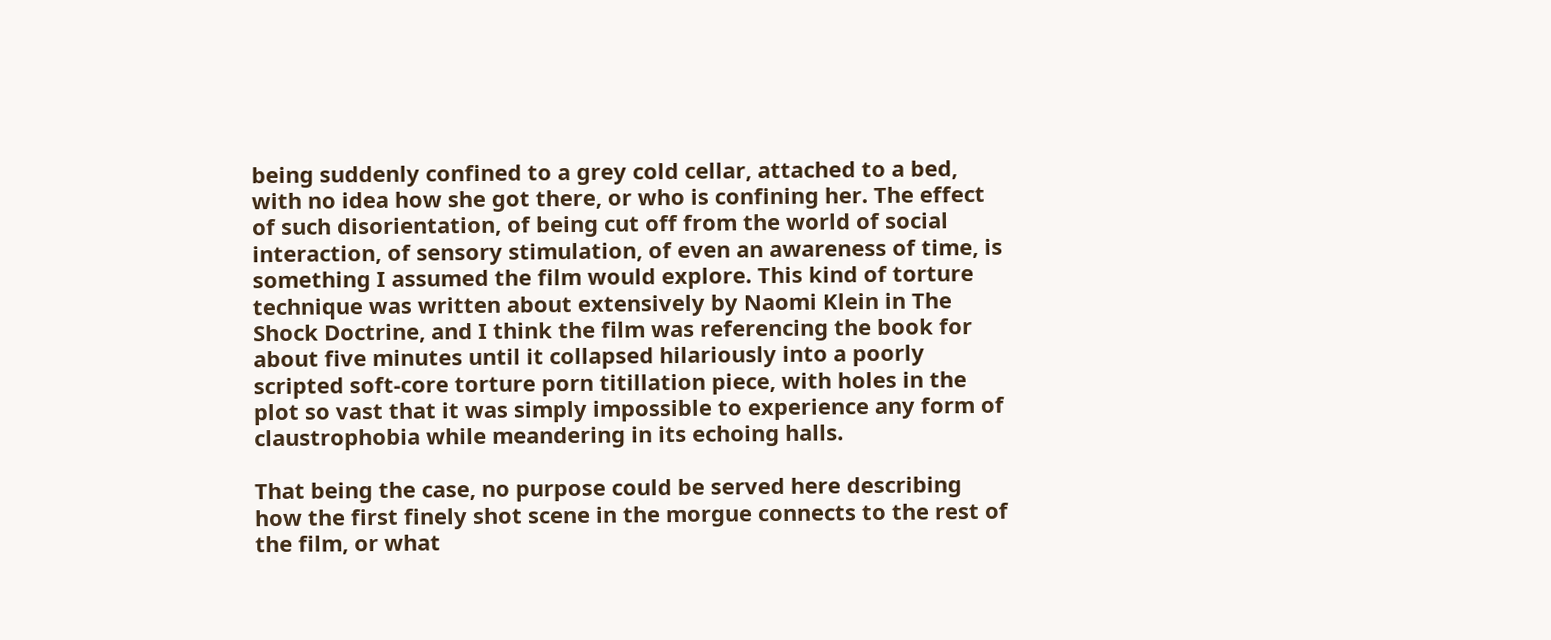being suddenly confined to a grey cold cellar, attached to a bed, with no idea how she got there, or who is confining her. The effect of such disorientation, of being cut off from the world of social interaction, of sensory stimulation, of even an awareness of time, is something I assumed the film would explore. This kind of torture technique was written about extensively by Naomi Klein in The Shock Doctrine, and I think the film was referencing the book for about five minutes until it collapsed hilariously into a poorly scripted soft-core torture porn titillation piece, with holes in the plot so vast that it was simply impossible to experience any form of claustrophobia while meandering in its echoing halls.

That being the case, no purpose could be served here describing how the first finely shot scene in the morgue connects to the rest of the film, or what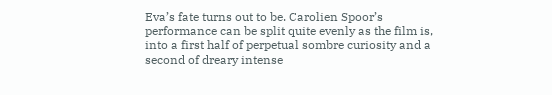Eva’s fate turns out to be. Carolien Spoor’s performance can be split quite evenly as the film is, into a first half of perpetual sombre curiosity and a second of dreary intense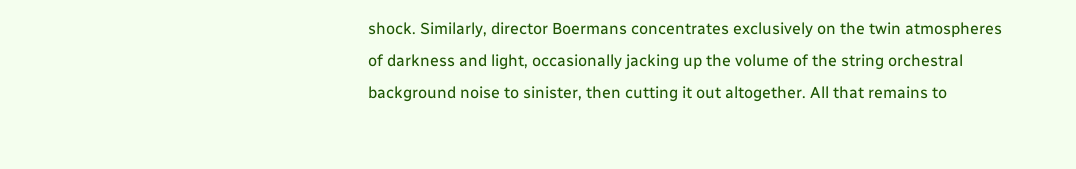shock. Similarly, director Boermans concentrates exclusively on the twin atmospheres of darkness and light, occasionally jacking up the volume of the string orchestral background noise to sinister, then cutting it out altogether. All that remains to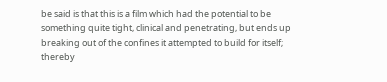be said is that this is a film which had the potential to be something quite tight, clinical and penetrating, but ends up breaking out of the confines it attempted to build for itself; thereby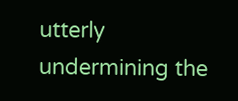utterly undermining the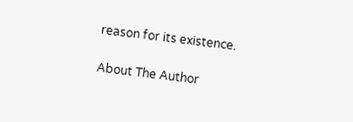reason for its existence.

About The Author